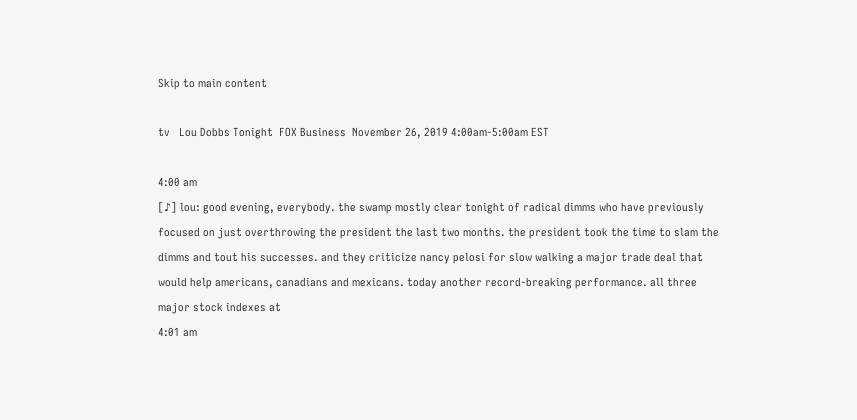Skip to main content

tv   Lou Dobbs Tonight  FOX Business  November 26, 2019 4:00am-5:00am EST

4:00 am
[♪] lou: good evening, everybody. the swamp mostly clear tonight of radical dimms who have previously focused on just overthrowing the president the last two months. the president took the time to slam the dimms and tout his successes. and they criticize nancy pelosi for slow walking a major trade deal that would help americans, canadians and mexicans. today another record-breaking performance. all three major stock indexes at
4:01 am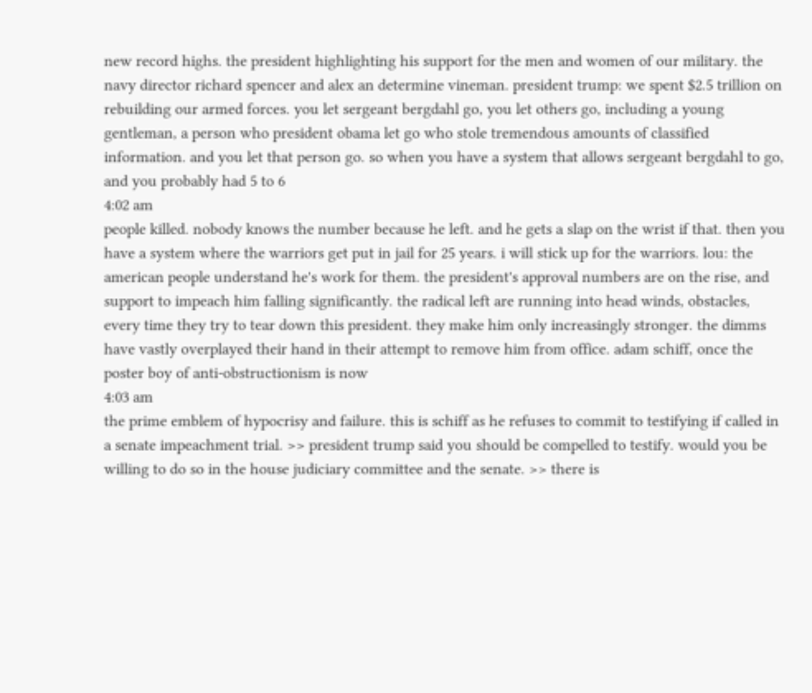new record highs. the president highlighting his support for the men and women of our military. the navy director richard spencer and alex an determine vineman. president trump: we spent $2.5 trillion on rebuilding our armed forces. you let sergeant bergdahl go, you let others go, including a young gentleman, a person who president obama let go who stole tremendous amounts of classified information. and you let that person go. so when you have a system that allows sergeant bergdahl to go, and you probably had 5 to 6
4:02 am
people killed. nobody knows the number because he left. and he gets a slap on the wrist if that. then you have a system where the warriors get put in jail for 25 years. i will stick up for the warriors. lou: the american people understand he's work for them. the president's approval numbers are on the rise, and support to impeach him falling significantly. the radical left are running into head winds, obstacles, every time they try to tear down this president. they make him only increasingly stronger. the dimms have vastly overplayed their hand in their attempt to remove him from office. adam schiff, once the poster boy of anti-obstructionism is now
4:03 am
the prime emblem of hypocrisy and failure. this is schiff as he refuses to commit to testifying if called in a senate impeachment trial. >> president trump said you should be compelled to testify. would you be willing to do so in the house judiciary committee and the senate. >> there is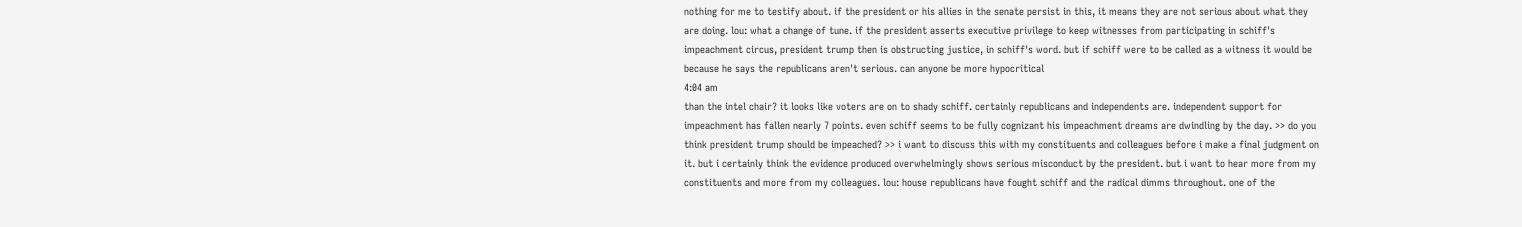nothing for me to testify about. if the president or his allies in the senate persist in this, it means they are not serious about what they are doing. lou: what a change of tune. if the president asserts executive privilege to keep witnesses from participating in schiff's impeachment circus, president trump then is obstructing justice, in schiff's word. but if schiff were to be called as a witness it would be because he says the republicans aren't serious. can anyone be more hypocritical
4:04 am
than the intel chair? it looks like voters are on to shady schiff. certainly republicans and independents are. independent support for impeachment has fallen nearly 7 points. even schiff seems to be fully cognizant his impeachment dreams are dwindling by the day. >> do you think president trump should be impeached? >> i want to discuss this with my constituents and colleagues before i make a final judgment on it. but i certainly think the evidence produced overwhelmingly shows serious misconduct by the president. but i want to hear more from my constituents and more from my colleagues. lou: house republicans have fought schiff and the radical dimms throughout. one of the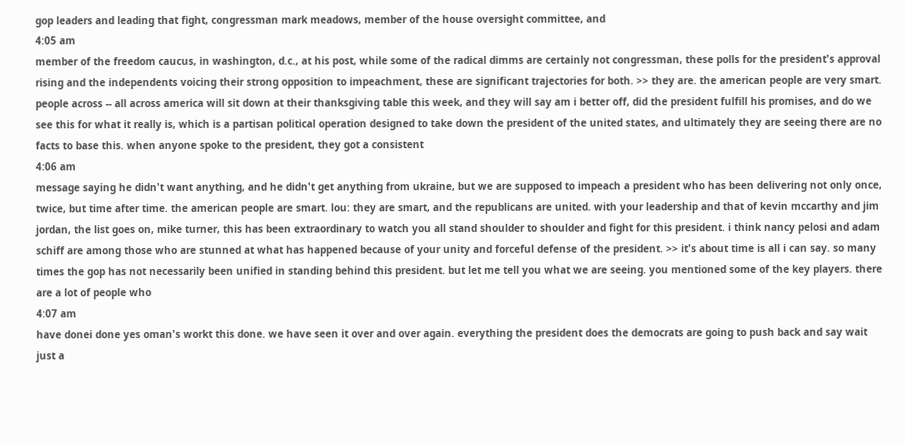gop leaders and leading that fight, congressman mark meadows, member of the house oversight committee, and
4:05 am
member of the freedom caucus, in washington, d.c., at his post, while some of the radical dimms are certainly not congressman, these polls for the president's approval rising and the independents voicing their strong opposition to impeachment, these are significant trajectories for both. >> they are. the american people are very smart. people across -- all across america will sit down at their thanksgiving table this week, and they will say am i better off, did the president fulfill his promises, and do we see this for what it really is, which is a partisan political operation designed to take down the president of the united states, and ultimately they are seeing there are no facts to base this. when anyone spoke to the president, they got a consistent
4:06 am
message saying he didn't want anything, and he didn't get anything from ukraine, but we are supposed to impeach a president who has been delivering not only once, twice, but time after time. the american people are smart. lou: they are smart, and the republicans are united. with your leadership and that of kevin mccarthy and jim jordan, the list goes on, mike turner, this has been extraordinary to watch you all stand shoulder to shoulder and fight for this president. i think nancy pelosi and adam schiff are among those who are stunned at what has happened because of your unity and forceful defense of the president. >> it's about time is all i can say. so many times the gop has not necessarily been unified in standing behind this president. but let me tell you what we are seeing. you mentioned some of the key players. there are a lot of people who
4:07 am
have donei done yes oman's workt this done. we have seen it over and over again. everything the president does the democrats are going to push back and say wait just a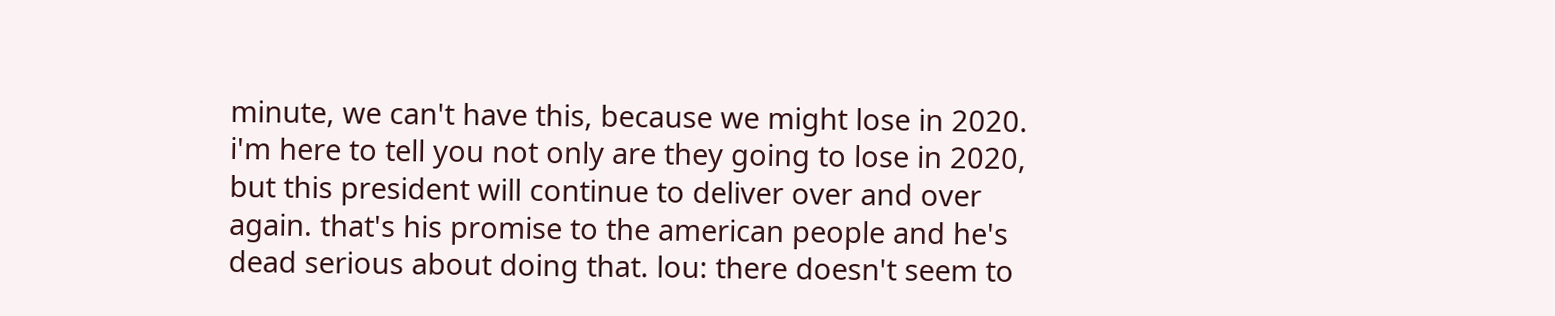minute, we can't have this, because we might lose in 2020. i'm here to tell you not only are they going to lose in 2020, but this president will continue to deliver over and over again. that's his promise to the american people and he's dead serious about doing that. lou: there doesn't seem to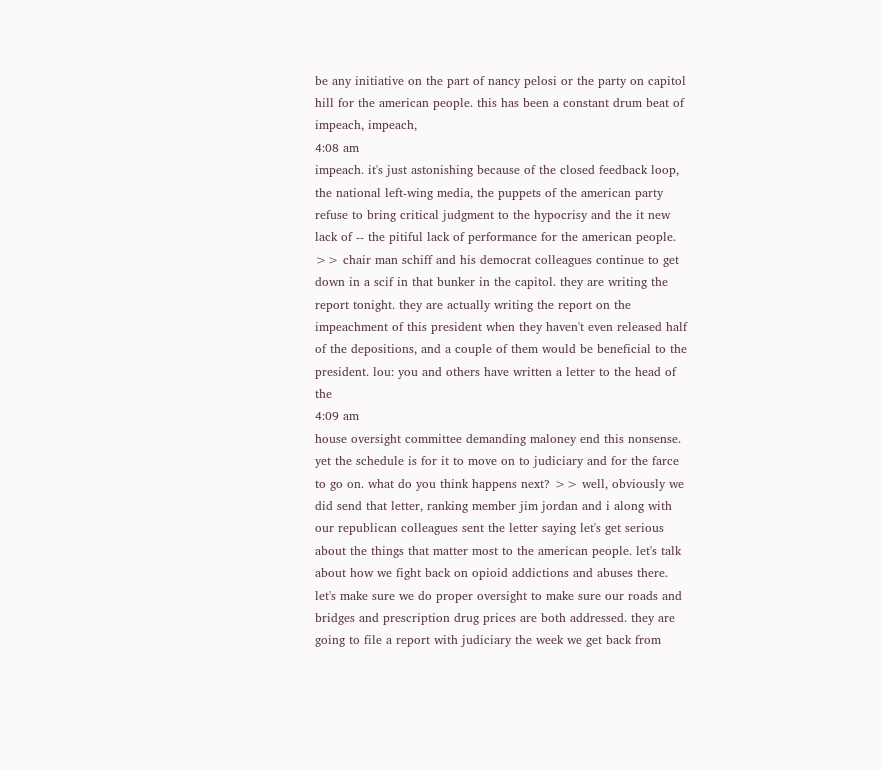be any initiative on the part of nancy pelosi or the party on capitol hill for the american people. this has been a constant drum beat of impeach, impeach,
4:08 am
impeach. it's just astonishing because of the closed feedback loop, the national left-wing media, the puppets of the american party refuse to bring critical judgment to the hypocrisy and the it new lack of -- the pitiful lack of performance for the american people. >> chair man schiff and his democrat colleagues continue to get down in a scif in that bunker in the capitol. they are writing the report tonight. they are actually writing the report on the impeachment of this president when they haven't even released half of the depositions, and a couple of them would be beneficial to the president. lou: you and others have written a letter to the head of the
4:09 am
house oversight committee demanding maloney end this nonsense. yet the schedule is for it to move on to judiciary and for the farce to go on. what do you think happens next? >> well, obviously we did send that letter, ranking member jim jordan and i along with our republican colleagues sent the letter saying let's get serious about the things that matter most to the american people. let's talk about how we fight back on opioid addictions and abuses there. let's make sure we do proper oversight to make sure our roads and bridges and prescription drug prices are both addressed. they are going to file a report with judiciary the week we get back from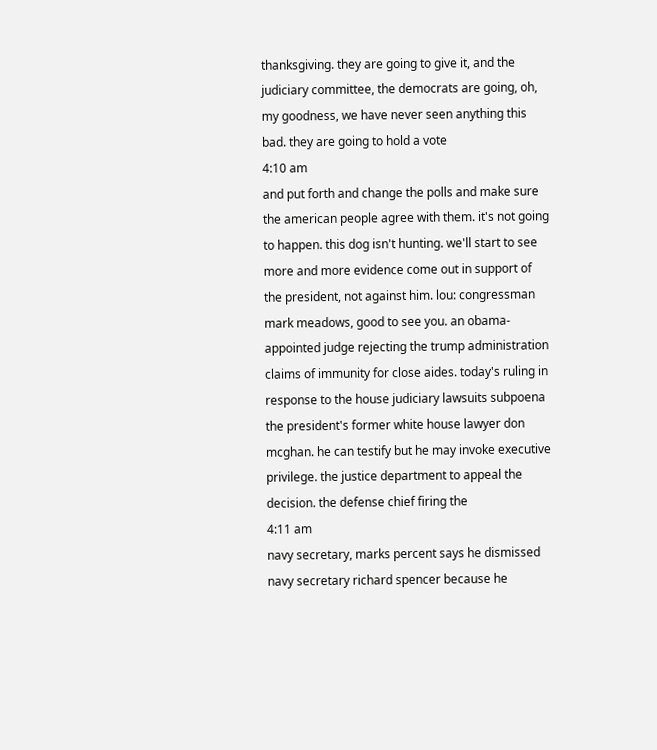thanksgiving. they are going to give it, and the judiciary committee, the democrats are going, oh, my goodness, we have never seen anything this bad. they are going to hold a vote
4:10 am
and put forth and change the polls and make sure the american people agree with them. it's not going to happen. this dog isn't hunting. we'll start to see more and more evidence come out in support of the president, not against him. lou: congressman mark meadows, good to see you. an obama-appointed judge rejecting the trump administration claims of immunity for close aides. today's ruling in response to the house judiciary lawsuits subpoena the president's former white house lawyer don mcghan. he can testify but he may invoke executive privilege. the justice department to appeal the decision. the defense chief firing the
4:11 am
navy secretary, marks percent says he dismissed navy secretary richard spencer because he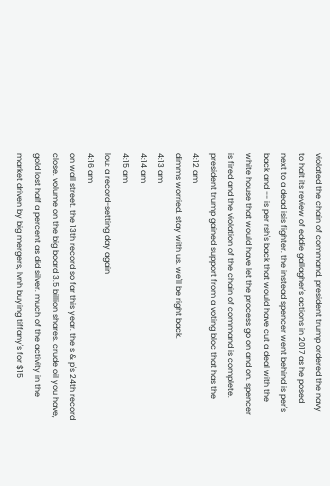violated the chain of command. president trump ordered the navy to halt its review of eddie gallagher's actions in 2017 as he posed next to a dead isis fighter. the instead spencer went behind is per's back and -- is per rsh's back that would have cut a deal with the white house that would have let the process go on and on. spencer is fired and the violation of the chain of command is complete. president trump gained support from a voting bloc that has the
4:12 am
dimms worried. stay with us. we'll be right back.
4:13 am
4:14 am
4:15 am
lou: a record-setting day again
4:16 am
on wall street. the 13th record so far this year. the s & p's 24th record close. volume on the big board 3.5 billion shares. crude oil you have, gold lost half a percent as did silver. much of the activity in the market driven by big mergers, lvnh buying tiffany's for $15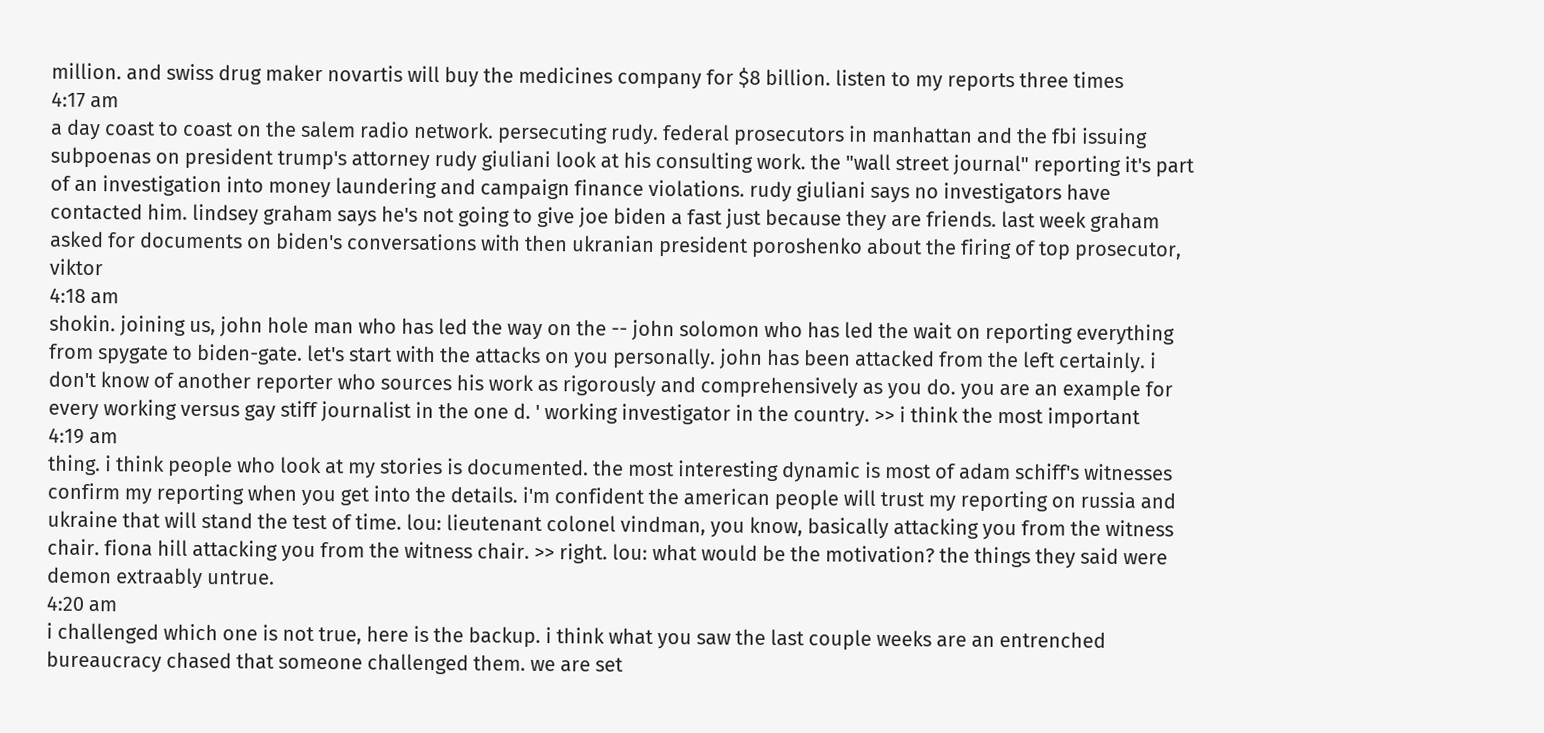million. and swiss drug maker novartis will buy the medicines company for $8 billion. listen to my reports three times
4:17 am
a day coast to coast on the salem radio network. persecuting rudy. federal prosecutors in manhattan and the fbi issuing subpoenas on president trump's attorney rudy giuliani look at his consulting work. the "wall street journal" reporting it's part of an investigation into money laundering and campaign finance violations. rudy giuliani says no investigators have contacted him. lindsey graham says he's not going to give joe biden a fast just because they are friends. last week graham asked for documents on biden's conversations with then ukranian president poroshenko about the firing of top prosecutor, viktor
4:18 am
shokin. joining us, john hole man who has led the way on the -- john solomon who has led the wait on reporting everything from spygate to biden-gate. let's start with the attacks on you personally. john has been attacked from the left certainly. i don't know of another reporter who sources his work as rigorously and comprehensively as you do. you are an example for every working versus gay stiff journalist in the one d. ' working investigator in the country. >> i think the most important
4:19 am
thing. i think people who look at my stories is documented. the most interesting dynamic is most of adam schiff's witnesses confirm my reporting when you get into the details. i'm confident the american people will trust my reporting on russia and ukraine that will stand the test of time. lou: lieutenant colonel vindman, you know, basically attacking you from the witness chair. fiona hill attacking you from the witness chair. >> right. lou: what would be the motivation? the things they said were demon extraably untrue.
4:20 am
i challenged which one is not true, here is the backup. i think what you saw the last couple weeks are an entrenched bureaucracy chased that someone challenged them. we are set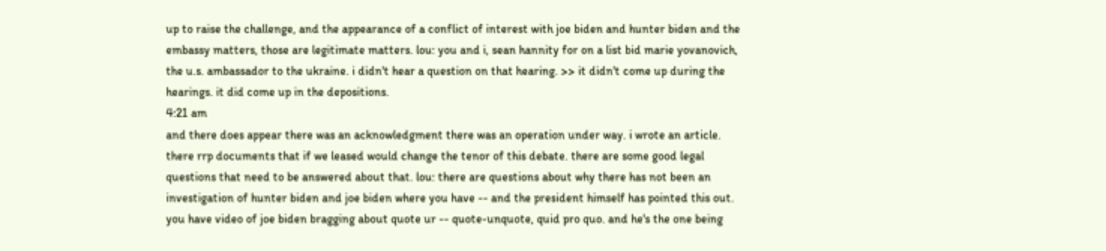up to raise the challenge, and the appearance of a conflict of interest with joe biden and hunter biden and the embassy matters, those are legitimate matters. lou: you and i, sean hannity for on a list bid marie yovanovich, the u.s. ambassador to the ukraine. i didn't hear a question on that hearing. >> it didn't come up during the hearings. it did come up in the depositions.
4:21 am
and there does appear there was an acknowledgment there was an operation under way. i wrote an article. there rrp documents that if we leased would change the tenor of this debate. there are some good legal questions that need to be answered about that. lou: there are questions about why there has not been an investigation of hunter biden and joe biden where you have -- and the president himself has pointed this out. you have video of joe biden bragging about quote ur -- quote-unquote, quid pro quo. and he's the one being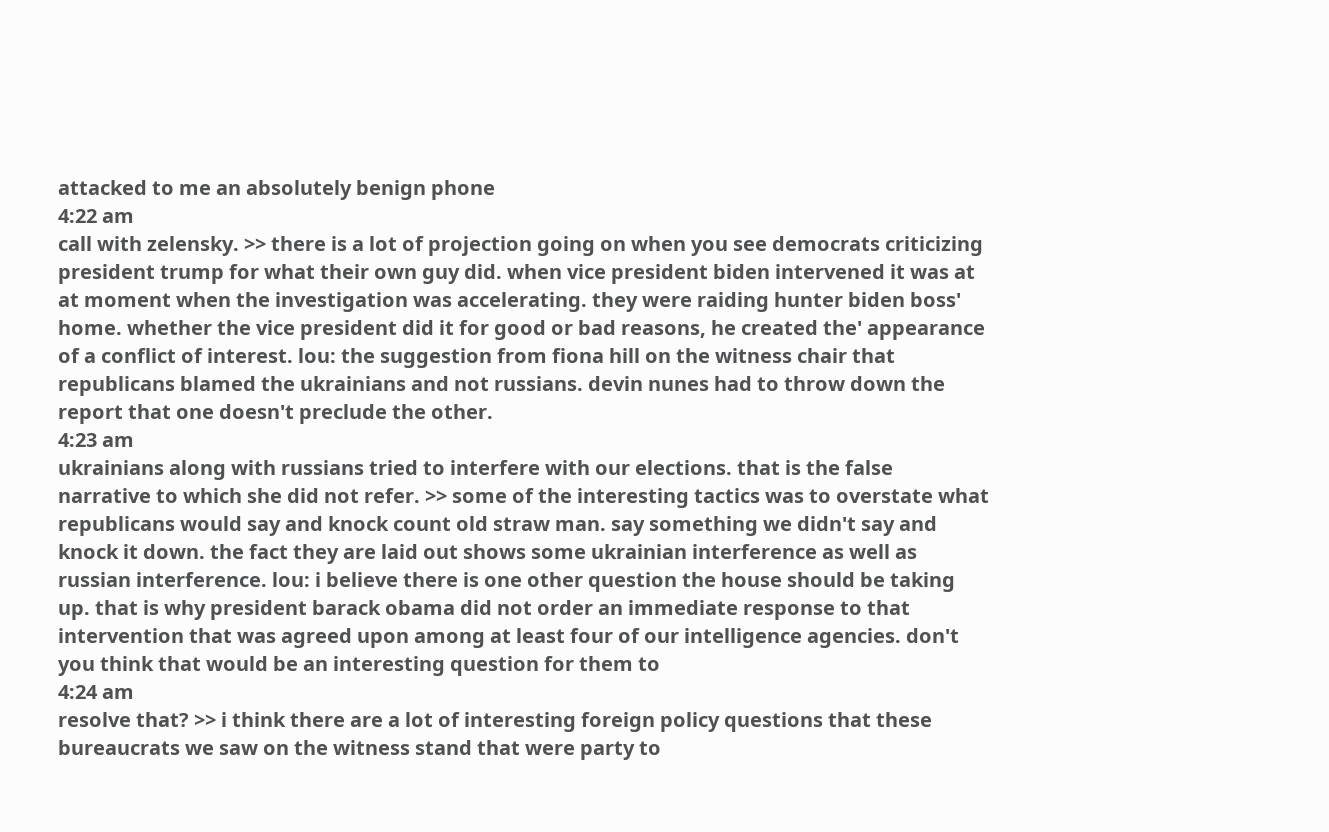attacked to me an absolutely benign phone
4:22 am
call with zelensky. >> there is a lot of projection going on when you see democrats criticizing president trump for what their own guy did. when vice president biden intervened it was at at moment when the investigation was accelerating. they were raiding hunter biden boss' home. whether the vice president did it for good or bad reasons, he created the' appearance of a conflict of interest. lou: the suggestion from fiona hill on the witness chair that republicans blamed the ukrainians and not russians. devin nunes had to throw down the report that one doesn't preclude the other.
4:23 am
ukrainians along with russians tried to interfere with our elections. that is the false narrative to which she did not refer. >> some of the interesting tactics was to overstate what republicans would say and knock count old straw man. say something we didn't say and knock it down. the fact they are laid out shows some ukrainian interference as well as russian interference. lou: i believe there is one other question the house should be taking up. that is why president barack obama did not order an immediate response to that intervention that was agreed upon among at least four of our intelligence agencies. don't you think that would be an interesting question for them to
4:24 am
resolve that? >> i think there are a lot of interesting foreign policy questions that these bureaucrats we saw on the witness stand that were party to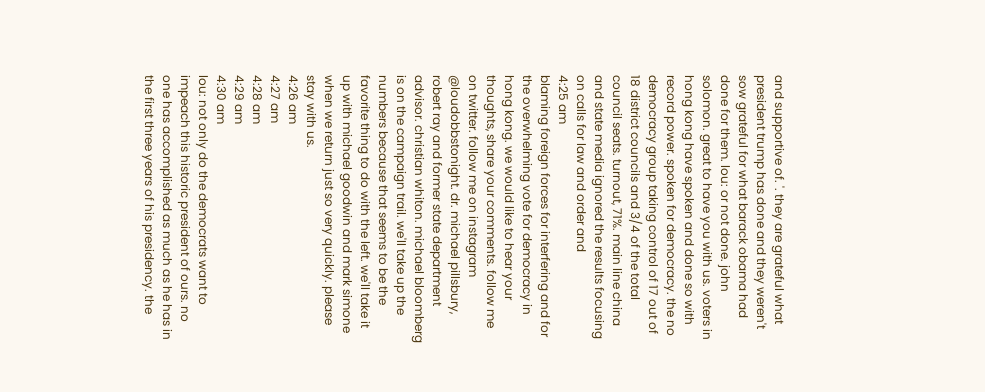and supportive of. '. they are grateful what president trump has done and they weren't sow grateful for what barack obama had done for them. lou: or not done. john solomon. great to have you with us. voters in hong kong have spoken and done so with record power. spoken for democracy. the no democracy group taking control of 17 out of 18 district councils and 3/4 of the total council seats. turnout, 71%. main line china and state media ignored the results focusing on calls for law and order and
4:25 am
blaming foreign forces for interfering and for the overwhelming vote for democracy in hong kong. we would like to hear your thoughts, share your comments. follow me on twitter. follow me on instagram @loudobbstonight. dr. michael pillsbury, robert ray and former state department advisor. christian whiton. michael bloomberg is on the campaign trail. we'll take up the numbers because that seems to be the favorite thing to do with the left. we'll take it up with michael goodwin and mark simone when we return just so very quickly. please stay with us.
4:26 am
4:27 am
4:28 am
4:29 am
4:30 am
lou: not only do the democrats want to impeach this historic president of ours. no one has accomplished as much as he has in the first three years of his presidency. the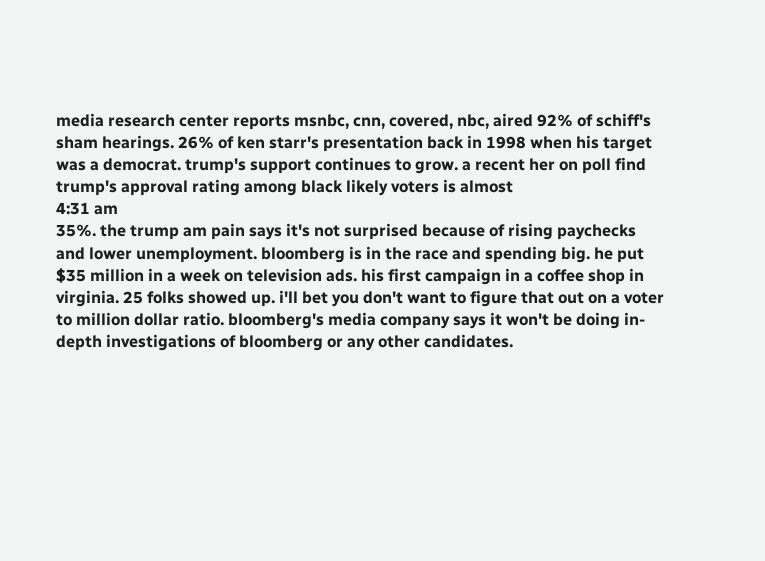media research center reports msnbc, cnn, covered, nbc, aired 92% of schiff's sham hearings. 26% of ken starr's presentation back in 1998 when his target was a democrat. trump's support continues to grow. a recent her on poll find trump's approval rating among black likely voters is almost
4:31 am
35%. the trump am pain says it's not surprised because of rising paychecks and lower unemployment. bloomberg is in the race and spending big. he put $35 million in a week on television ads. his first campaign in a coffee shop in virginia. 25 folks showed up. i'll bet you don't want to figure that out on a voter to million dollar ratio. bloomberg's media company says it won't be doing in-depth investigations of bloomberg or any other candidates.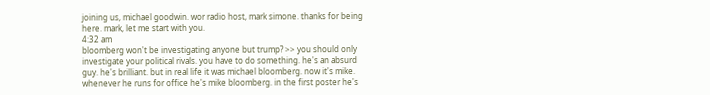joining us, michael goodwin. wor radio host, mark simone. thanks for being here. mark, let me start with you.
4:32 am
bloomberg won't be investigating anyone but trump? >> you should only investigate your political rivals. you have to do something. he's an absurd guy. he's brilliant. but in real life it was michael bloomberg. now it's mike. whenever he runs for office he's mike bloomberg. in the first poster he's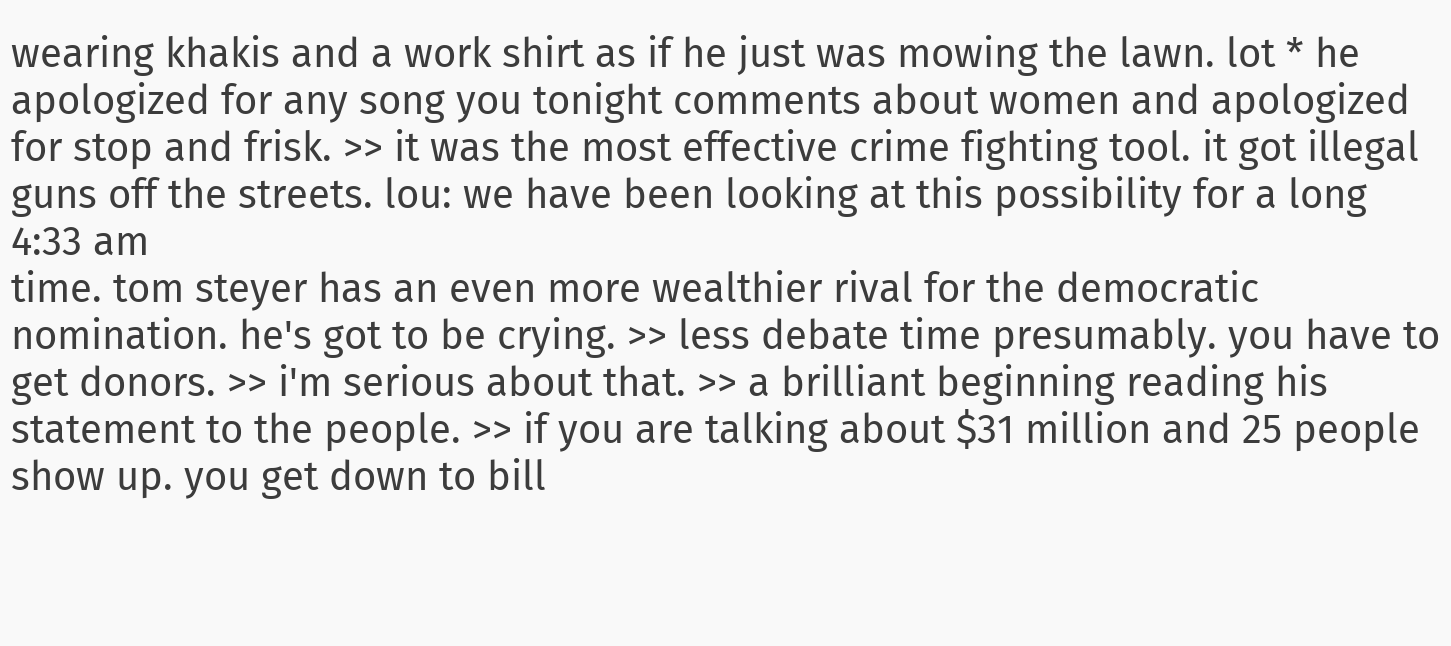wearing khakis and a work shirt as if he just was mowing the lawn. lot * he apologized for any song you tonight comments about women and apologized for stop and frisk. >> it was the most effective crime fighting tool. it got illegal guns off the streets. lou: we have been looking at this possibility for a long
4:33 am
time. tom steyer has an even more wealthier rival for the democratic nomination. he's got to be crying. >> less debate time presumably. you have to get donors. >> i'm serious about that. >> a brilliant beginning reading his statement to the people. >> if you are talking about $31 million and 25 people show up. you get down to bill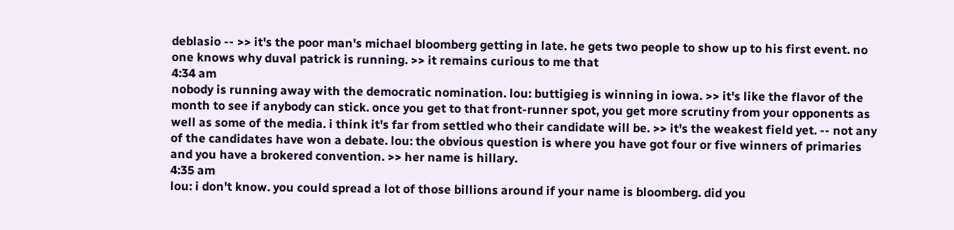deblasio -- >> it's the poor man's michael bloomberg getting in late. he gets two people to show up to his first event. no one knows why duval patrick is running. >> it remains curious to me that
4:34 am
nobody is running away with the democratic nomination. lou: buttigieg is winning in iowa. >> it's like the flavor of the month to see if anybody can stick. once you get to that front-runner spot, you get more scrutiny from your opponents as well as some of the media. i think it's far from settled who their candidate will be. >> it's the weakest field yet. -- not any of the candidates have won a debate. lou: the obvious question is where you have got four or five winners of primaries and you have a brokered convention. >> her name is hillary.
4:35 am
lou: i don't know. you could spread a lot of those billions around if your name is bloomberg. did you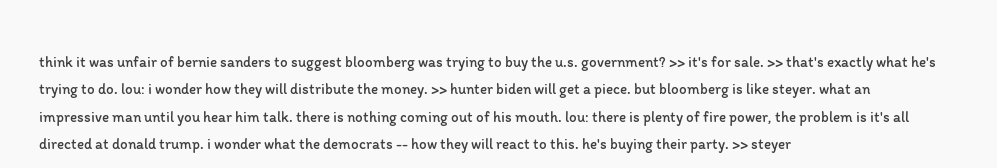think it was unfair of bernie sanders to suggest bloomberg was trying to buy the u.s. government? >> it's for sale. >> that's exactly what he's trying to do. lou: i wonder how they will distribute the money. >> hunter biden will get a piece. but bloomberg is like steyer. what an impressive man until you hear him talk. there is nothing coming out of his mouth. lou: there is plenty of fire power, the problem is it's all directed at donald trump. i wonder what the democrats -- how they will react to this. he's buying their party. >> steyer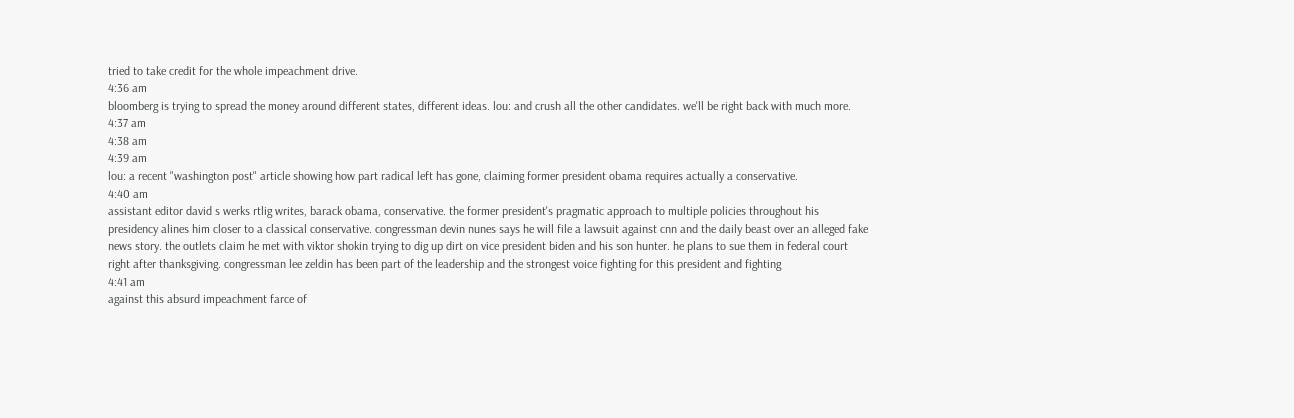tried to take credit for the whole impeachment drive.
4:36 am
bloomberg is trying to spread the money around different states, different ideas. lou: and crush all the other candidates. we'll be right back with much more.
4:37 am
4:38 am
4:39 am
lou: a recent "washington post" article showing how part radical left has gone, claiming former president obama requires actually a conservative.
4:40 am
assistant editor david s werks rtlig writes, barack obama, conservative. the former president's pragmatic approach to multiple policies throughout his presidency alines him closer to a classical conservative. congressman devin nunes says he will file a lawsuit against cnn and the daily beast over an alleged fake news story. the outlets claim he met with viktor shokin trying to dig up dirt on vice president biden and his son hunter. he plans to sue them in federal court right after thanksgiving. congressman lee zeldin has been part of the leadership and the strongest voice fighting for this president and fighting
4:41 am
against this absurd impeachment farce of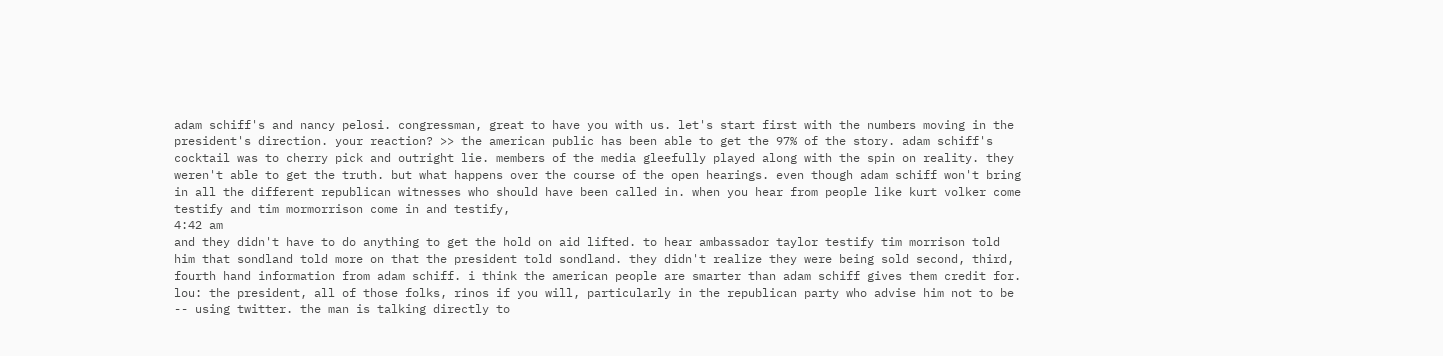adam schiff's and nancy pelosi. congressman, great to have you with us. let's start first with the numbers moving in the president's direction. your reaction? >> the american public has been able to get the 97% of the story. adam schiff's cocktail was to cherry pick and outright lie. members of the media gleefully played along with the spin on reality. they weren't able to get the truth. but what happens over the course of the open hearings. even though adam schiff won't bring in all the different republican witnesses who should have been called in. when you hear from people like kurt volker come testify and tim mormorrison come in and testify,
4:42 am
and they didn't have to do anything to get the hold on aid lifted. to hear ambassador taylor testify tim morrison told him that sondland told more on that the president told sondland. they didn't realize they were being sold second, third, fourth hand information from adam schiff. i think the american people are smarter than adam schiff gives them credit for. lou: the president, all of those folks, rinos if you will, particularly in the republican party who advise him not to be -- using twitter. the man is talking directly to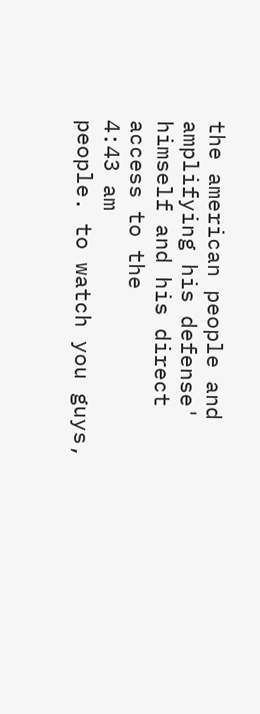the american people and amplifying his defense' himself and his direct access to the
4:43 am
people. to watch you guys,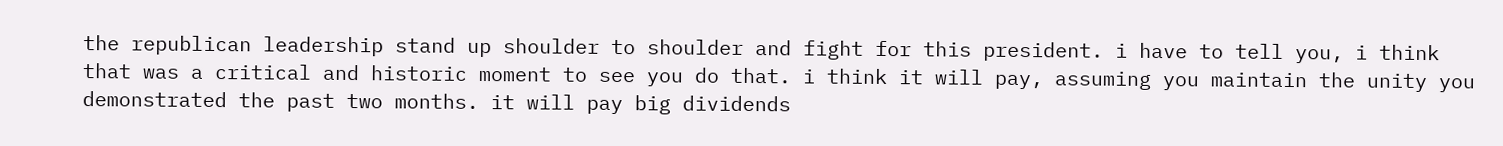the republican leadership stand up shoulder to shoulder and fight for this president. i have to tell you, i think that was a critical and historic moment to see you do that. i think it will pay, assuming you maintain the unity you demonstrated the past two months. it will pay big dividends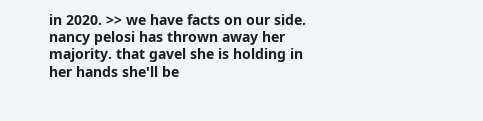in 2020. >> we have facts on our side. nancy pelosi has thrown away her majority. that gavel she is holding in her hands she'll be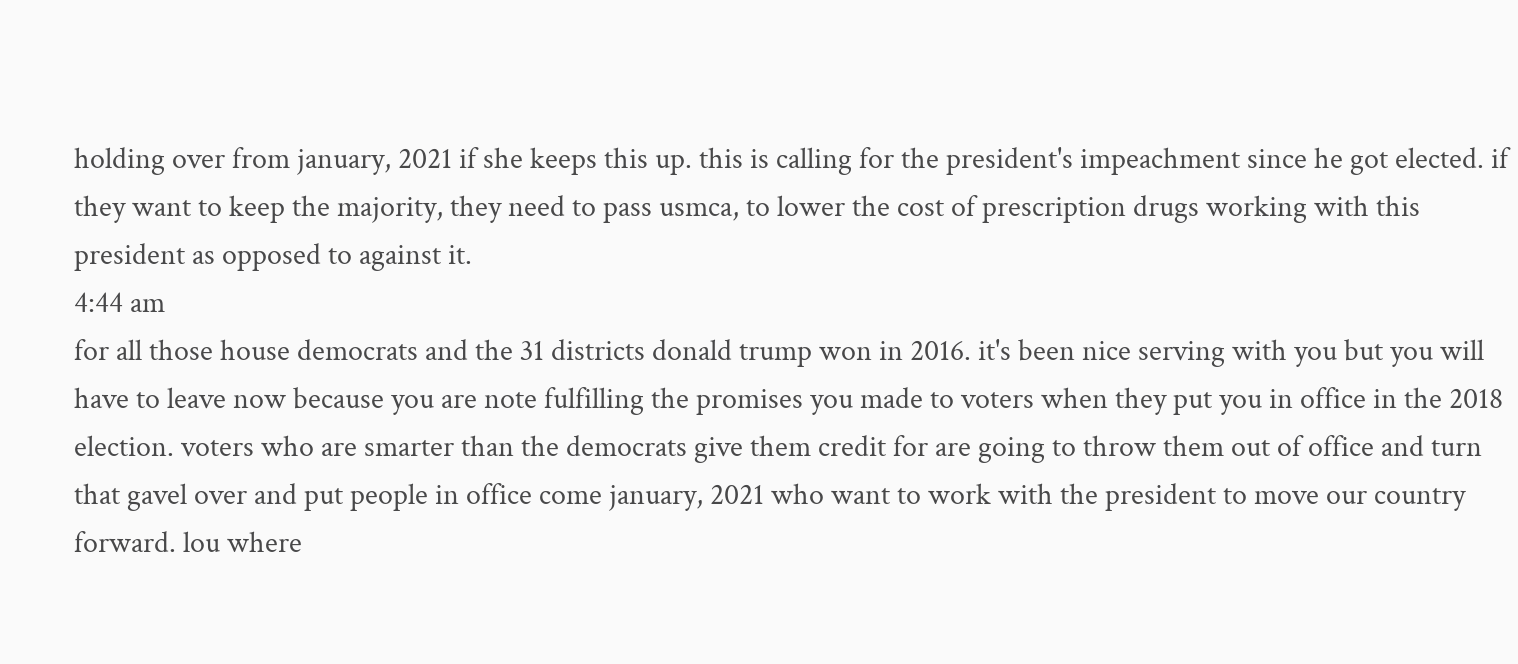holding over from january, 2021 if she keeps this up. this is calling for the president's impeachment since he got elected. if they want to keep the majority, they need to pass usmca, to lower the cost of prescription drugs working with this president as opposed to against it.
4:44 am
for all those house democrats and the 31 districts donald trump won in 2016. it's been nice serving with you but you will have to leave now because you are note fulfilling the promises you made to voters when they put you in office in the 2018 election. voters who are smarter than the democrats give them credit for are going to throw them out of office and turn that gavel over and put people in office come january, 2021 who want to work with the president to move our country forward. lou where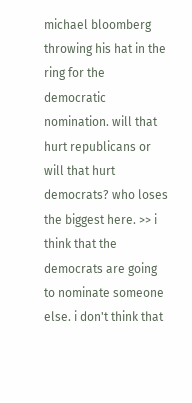michael bloomberg throwing his hat in the ring for the democratic nomination. will that hurt republicans or will that hurt democrats? who loses the biggest here. >> i think that the democrats are going to nominate someone else. i don't think that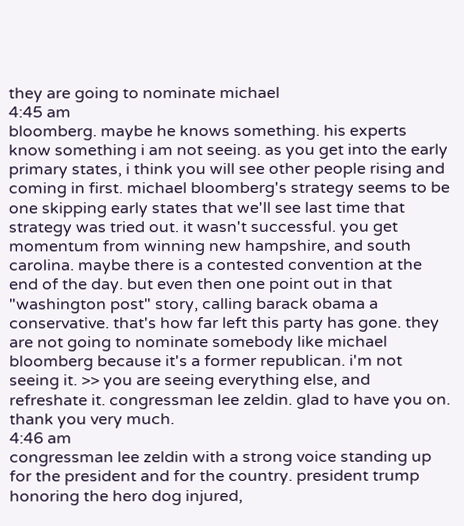they are going to nominate michael
4:45 am
bloomberg. maybe he knows something. his experts know something i am not seeing. as you get into the early primary states, i think you will see other people rising and coming in first. michael bloomberg's strategy seems to be one skipping early states that we'll see last time that strategy was tried out. it wasn't successful. you get momentum from winning new hampshire, and south carolina. maybe there is a contested convention at the end of the day. but even then one point out in that "washington post" story, calling barack obama a conservative. that's how far left this party has gone. they are not going to nominate somebody like michael bloomberg because it's a former republican. i'm not seeing it. >> you are seeing everything else, and refreshate it. congressman lee zeldin. glad to have you on. thank you very much.
4:46 am
congressman lee zeldin with a strong voice standing up for the president and for the country. president trump honoring the hero dog injured,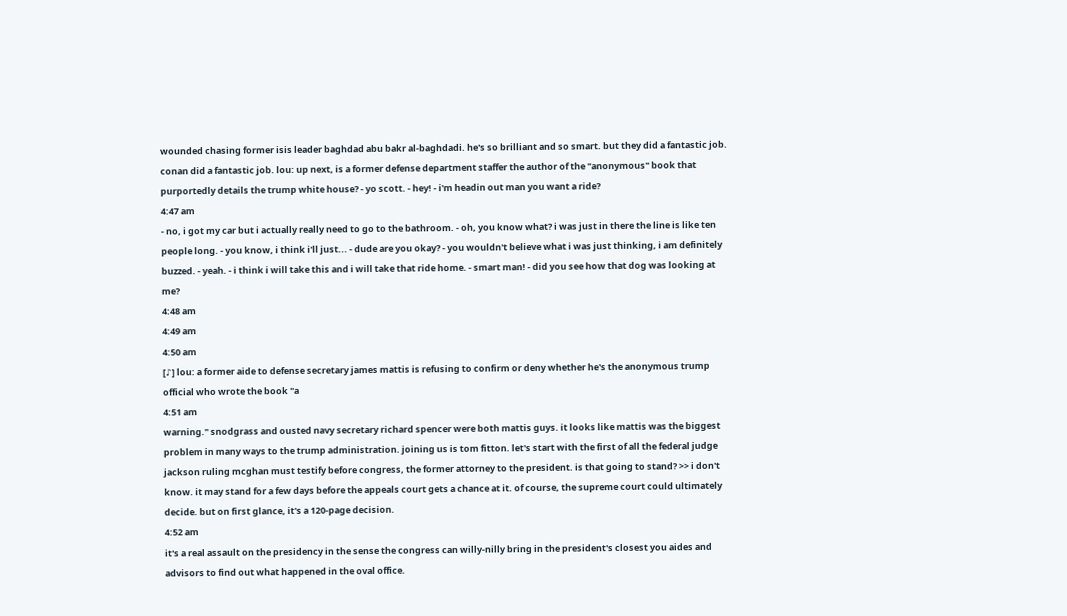wounded chasing former isis leader baghdad abu bakr al-baghdadi. he's so brilliant and so smart. but they did a fantastic job. conan did a fantastic job. lou: up next, is a former defense department staffer the author of the "anonymous" book that purportedly details the trump white house? - yo scott. - hey! - i'm headin out man you want a ride?
4:47 am
- no, i got my car but i actually really need to go to the bathroom. - oh, you know what? i was just in there the line is like ten people long. - you know, i think i'll just... - dude are you okay? - you wouldn't believe what i was just thinking, i am definitely buzzed. - yeah. - i think i will take this and i will take that ride home. - smart man! - did you see how that dog was looking at me?
4:48 am
4:49 am
4:50 am
[♪] lou: a former aide to defense secretary james mattis is refusing to confirm or deny whether he's the anonymous trump official who wrote the book "a
4:51 am
warning." snodgrass and ousted navy secretary richard spencer were both mattis guys. it looks like mattis was the biggest problem in many ways to the trump administration. joining us is tom fitton. let's start with the first of all the federal judge jackson ruling mcghan must testify before congress, the former attorney to the president. is that going to stand? >> i don't know. it may stand for a few days before the appeals court gets a chance at it. of course, the supreme court could ultimately decide. but on first glance, it's a 120-page decision.
4:52 am
it's a real assault on the presidency in the sense the congress can willy-nilly bring in the president's closest you aides and advisors to find out what happened in the oval office.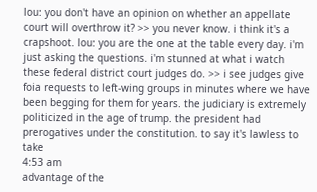lou: you don't have an opinion on whether an appellate court will overthrow it? >> you never know. i think it's a crapshoot. lou: you are the one at the table every day. i'm just asking the questions. i'm stunned at what i watch these federal district court judges do. >> i see judges give foia requests to left-wing groups in minutes where we have been begging for them for years. the judiciary is extremely politicized in the age of trump. the president had prerogatives under the constitution. to say it's lawless to take
4:53 am
advantage of the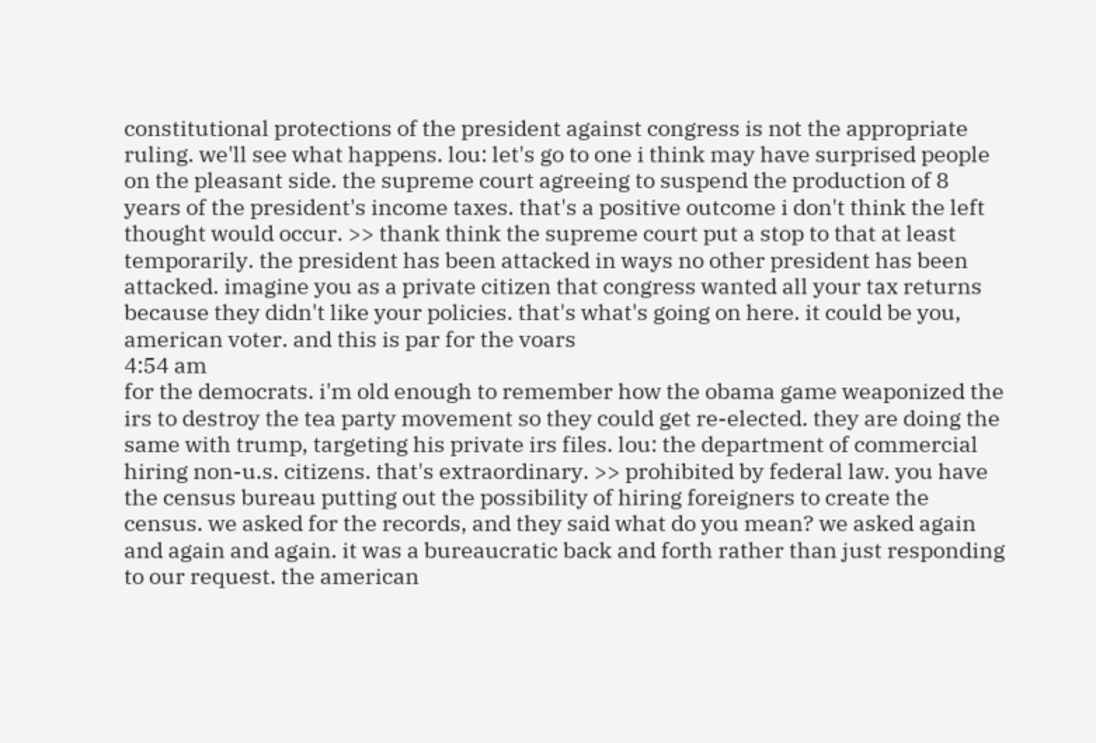constitutional protections of the president against congress is not the appropriate ruling. we'll see what happens. lou: let's go to one i think may have surprised people on the pleasant side. the supreme court agreeing to suspend the production of 8 years of the president's income taxes. that's a positive outcome i don't think the left thought would occur. >> thank think the supreme court put a stop to that at least temporarily. the president has been attacked in ways no other president has been attacked. imagine you as a private citizen that congress wanted all your tax returns because they didn't like your policies. that's what's going on here. it could be you, american voter. and this is par for the voars
4:54 am
for the democrats. i'm old enough to remember how the obama game weaponized the irs to destroy the tea party movement so they could get re-elected. they are doing the same with trump, targeting his private irs files. lou: the department of commercial hiring non-u.s. citizens. that's extraordinary. >> prohibited by federal law. you have the census bureau putting out the possibility of hiring foreigners to create the census. we asked for the records, and they said what do you mean? we asked again and again and again. it was a bureaucratic back and forth rather than just responding to our request. the american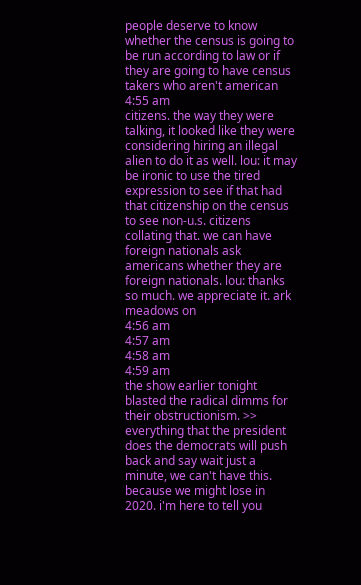people deserve to know whether the census is going to be run according to law or if they are going to have census takers who aren't american
4:55 am
citizens. the way they were talking, it looked like they were considering hiring an illegal alien to do it as well. lou: it may be ironic to use the tired expression to see if that had that citizenship on the census to see non-u.s. citizens collating that. we can have foreign nationals ask americans whether they are foreign nationals. lou: thanks so much. we appreciate it. ark meadows on
4:56 am
4:57 am
4:58 am
4:59 am
the show earlier tonight blasted the radical dimms for their obstructionism. >> everything that the president does the democrats will push back and say wait just a minute, we can't have this. because we might lose in 2020. i'm here to tell you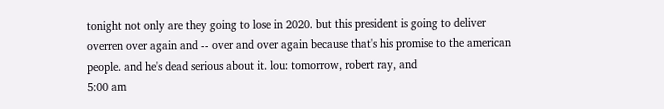tonight not only are they going to lose in 2020. but this president is going to deliver overren over again and -- over and over again because that's his promise to the american people. and he's dead serious about it. lou: tomorrow, robert ray, and
5:00 am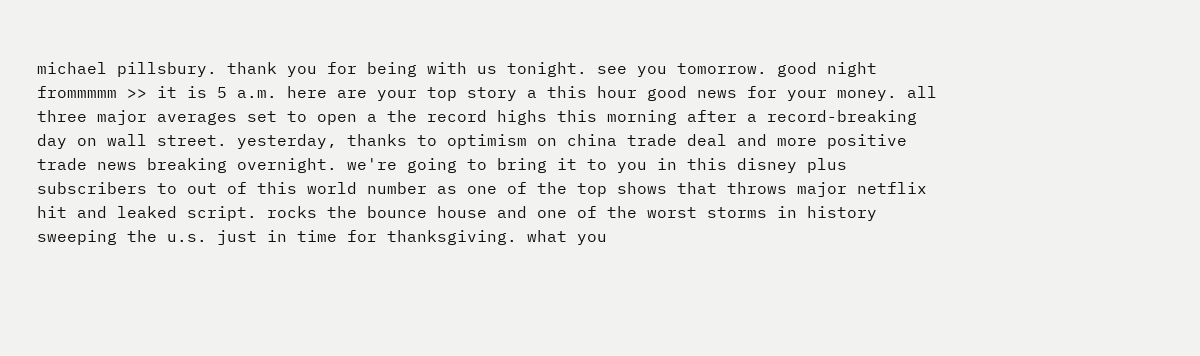michael pillsbury. thank you for being with us tonight. see you tomorrow. good night frommmmm >> it is 5 a.m. here are your top story a this hour good news for your money. all three major averages set to open a the record highs this morning after a record-breaking day on wall street. yesterday, thanks to optimism on china trade deal and more positive trade news breaking overnight. we're going to bring it to you in this disney plus subscribers to out of this world number as one of the top shows that throws major netflix hit and leaked script. rocks the bounce house and one of the worst storms in history sweeping the u.s. just in time for thanksgiving. what you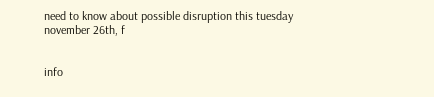need to know about possible disruption this tuesday november 26th, f


info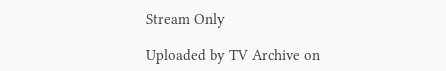Stream Only

Uploaded by TV Archive on